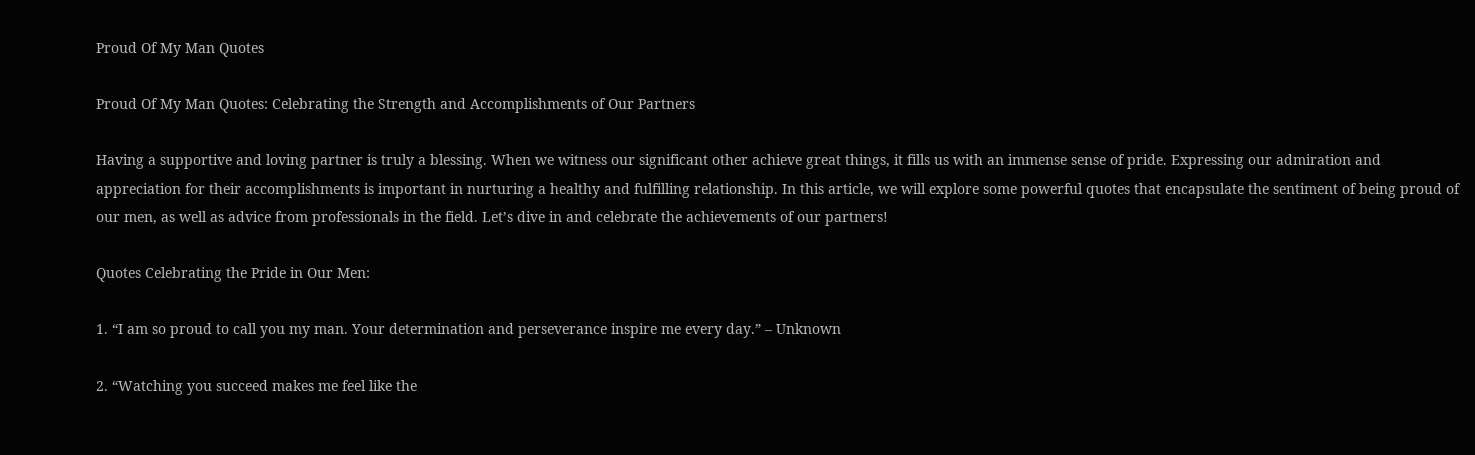Proud Of My Man Quotes

Proud Of My Man Quotes: Celebrating the Strength and Accomplishments of Our Partners

Having a supportive and loving partner is truly a blessing. When we witness our significant other achieve great things, it fills us with an immense sense of pride. Expressing our admiration and appreciation for their accomplishments is important in nurturing a healthy and fulfilling relationship. In this article, we will explore some powerful quotes that encapsulate the sentiment of being proud of our men, as well as advice from professionals in the field. Let’s dive in and celebrate the achievements of our partners!

Quotes Celebrating the Pride in Our Men:

1. “I am so proud to call you my man. Your determination and perseverance inspire me every day.” – Unknown

2. “Watching you succeed makes me feel like the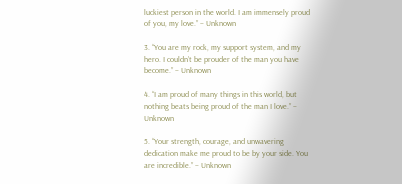luckiest person in the world. I am immensely proud of you, my love.” – Unknown

3. “You are my rock, my support system, and my hero. I couldn’t be prouder of the man you have become.” – Unknown

4. “I am proud of many things in this world, but nothing beats being proud of the man I love.” – Unknown

5. “Your strength, courage, and unwavering dedication make me proud to be by your side. You are incredible.” – Unknown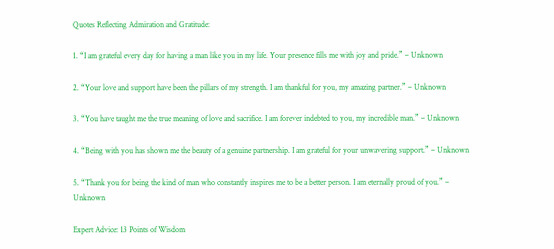Quotes Reflecting Admiration and Gratitude:

1. “I am grateful every day for having a man like you in my life. Your presence fills me with joy and pride.” – Unknown

2. “Your love and support have been the pillars of my strength. I am thankful for you, my amazing partner.” – Unknown

3. “You have taught me the true meaning of love and sacrifice. I am forever indebted to you, my incredible man.” – Unknown

4. “Being with you has shown me the beauty of a genuine partnership. I am grateful for your unwavering support.” – Unknown

5. “Thank you for being the kind of man who constantly inspires me to be a better person. I am eternally proud of you.” – Unknown

Expert Advice: 13 Points of Wisdom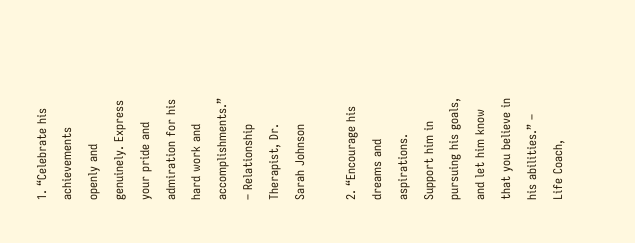1. “Celebrate his achievements openly and genuinely. Express your pride and admiration for his hard work and accomplishments.” – Relationship Therapist, Dr. Sarah Johnson

2. “Encourage his dreams and aspirations. Support him in pursuing his goals, and let him know that you believe in his abilities.” – Life Coach,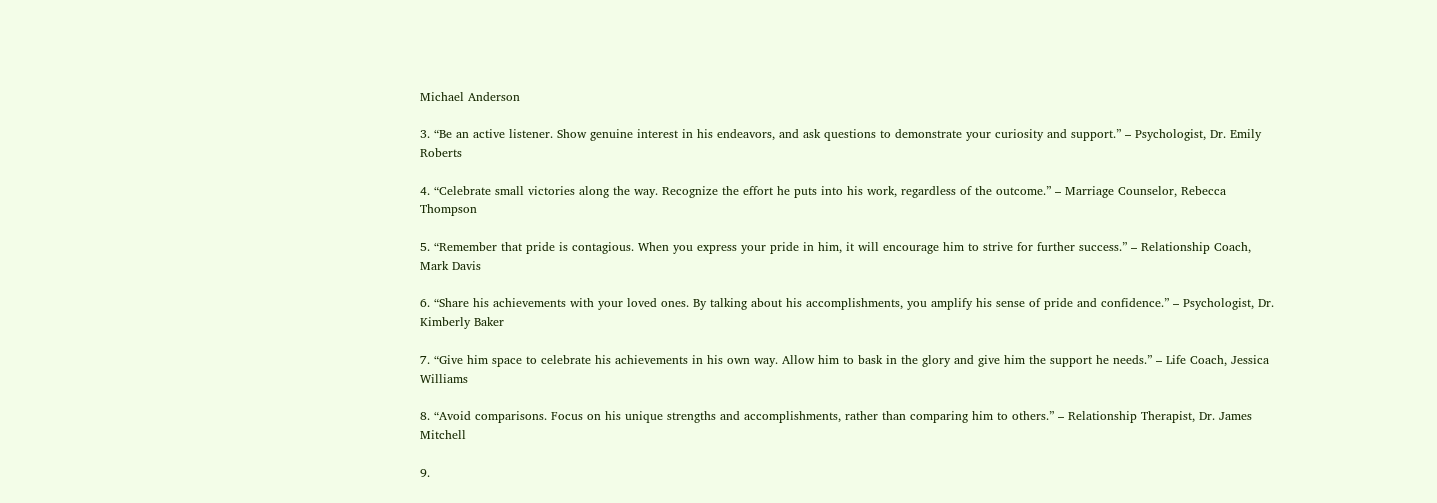Michael Anderson

3. “Be an active listener. Show genuine interest in his endeavors, and ask questions to demonstrate your curiosity and support.” – Psychologist, Dr. Emily Roberts

4. “Celebrate small victories along the way. Recognize the effort he puts into his work, regardless of the outcome.” – Marriage Counselor, Rebecca Thompson

5. “Remember that pride is contagious. When you express your pride in him, it will encourage him to strive for further success.” – Relationship Coach, Mark Davis

6. “Share his achievements with your loved ones. By talking about his accomplishments, you amplify his sense of pride and confidence.” – Psychologist, Dr. Kimberly Baker

7. “Give him space to celebrate his achievements in his own way. Allow him to bask in the glory and give him the support he needs.” – Life Coach, Jessica Williams

8. “Avoid comparisons. Focus on his unique strengths and accomplishments, rather than comparing him to others.” – Relationship Therapist, Dr. James Mitchell

9.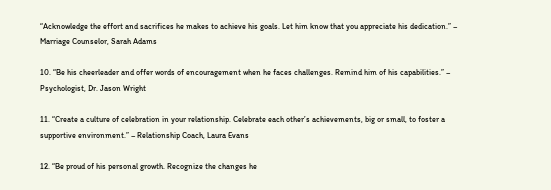“Acknowledge the effort and sacrifices he makes to achieve his goals. Let him know that you appreciate his dedication.” – Marriage Counselor, Sarah Adams

10. “Be his cheerleader and offer words of encouragement when he faces challenges. Remind him of his capabilities.” – Psychologist, Dr. Jason Wright

11. “Create a culture of celebration in your relationship. Celebrate each other’s achievements, big or small, to foster a supportive environment.” – Relationship Coach, Laura Evans

12. “Be proud of his personal growth. Recognize the changes he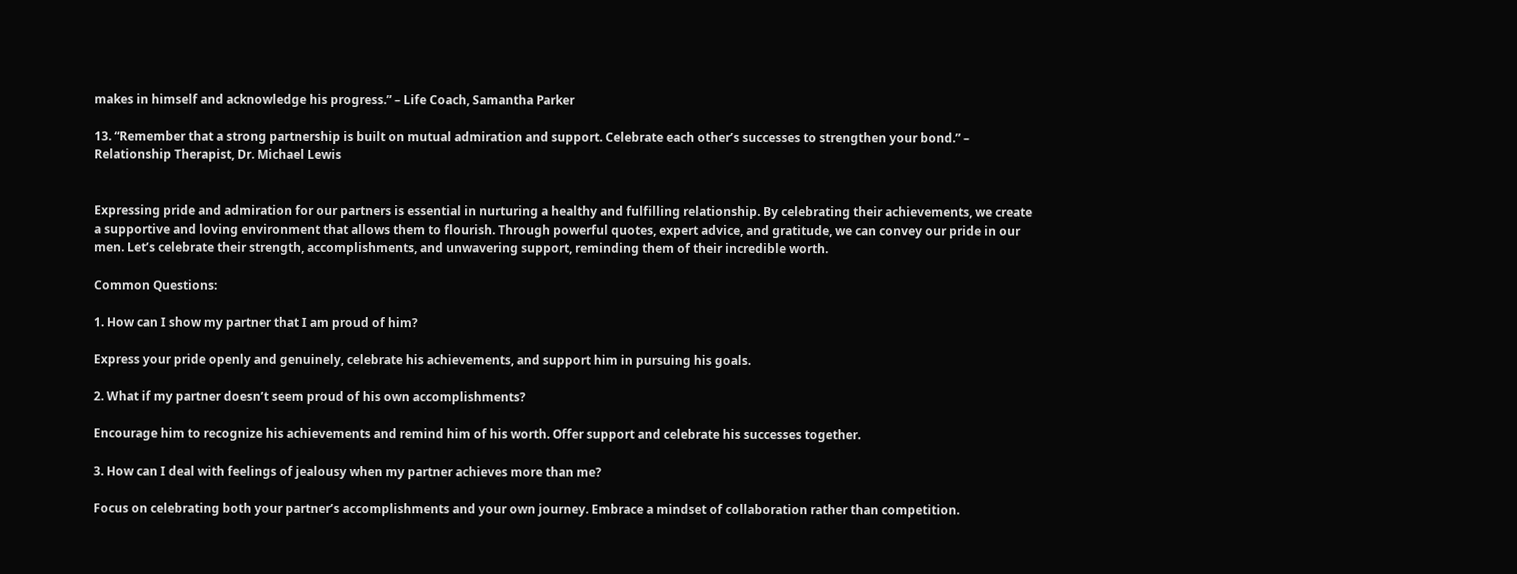makes in himself and acknowledge his progress.” – Life Coach, Samantha Parker

13. “Remember that a strong partnership is built on mutual admiration and support. Celebrate each other’s successes to strengthen your bond.” – Relationship Therapist, Dr. Michael Lewis


Expressing pride and admiration for our partners is essential in nurturing a healthy and fulfilling relationship. By celebrating their achievements, we create a supportive and loving environment that allows them to flourish. Through powerful quotes, expert advice, and gratitude, we can convey our pride in our men. Let’s celebrate their strength, accomplishments, and unwavering support, reminding them of their incredible worth.

Common Questions:

1. How can I show my partner that I am proud of him?

Express your pride openly and genuinely, celebrate his achievements, and support him in pursuing his goals.

2. What if my partner doesn’t seem proud of his own accomplishments?

Encourage him to recognize his achievements and remind him of his worth. Offer support and celebrate his successes together.

3. How can I deal with feelings of jealousy when my partner achieves more than me?

Focus on celebrating both your partner’s accomplishments and your own journey. Embrace a mindset of collaboration rather than competition.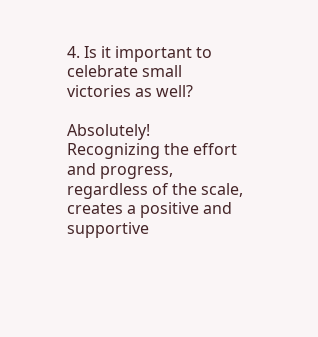4. Is it important to celebrate small victories as well?

Absolutely! Recognizing the effort and progress, regardless of the scale, creates a positive and supportive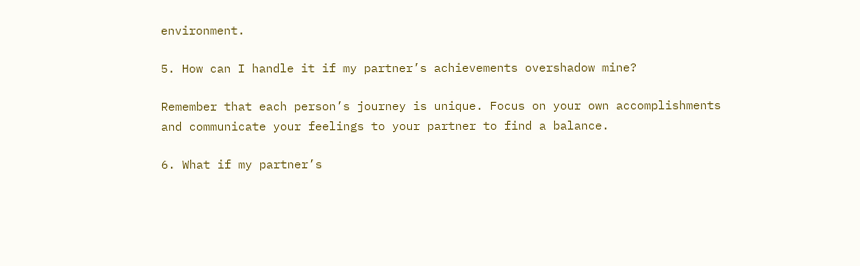environment.

5. How can I handle it if my partner’s achievements overshadow mine?

Remember that each person’s journey is unique. Focus on your own accomplishments and communicate your feelings to your partner to find a balance.

6. What if my partner’s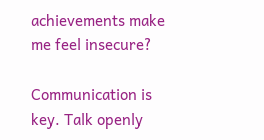achievements make me feel insecure?

Communication is key. Talk openly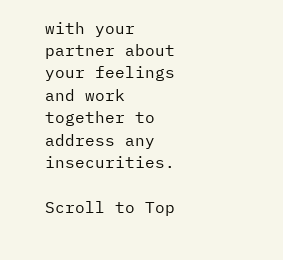with your partner about your feelings and work together to address any insecurities.

Scroll to Top